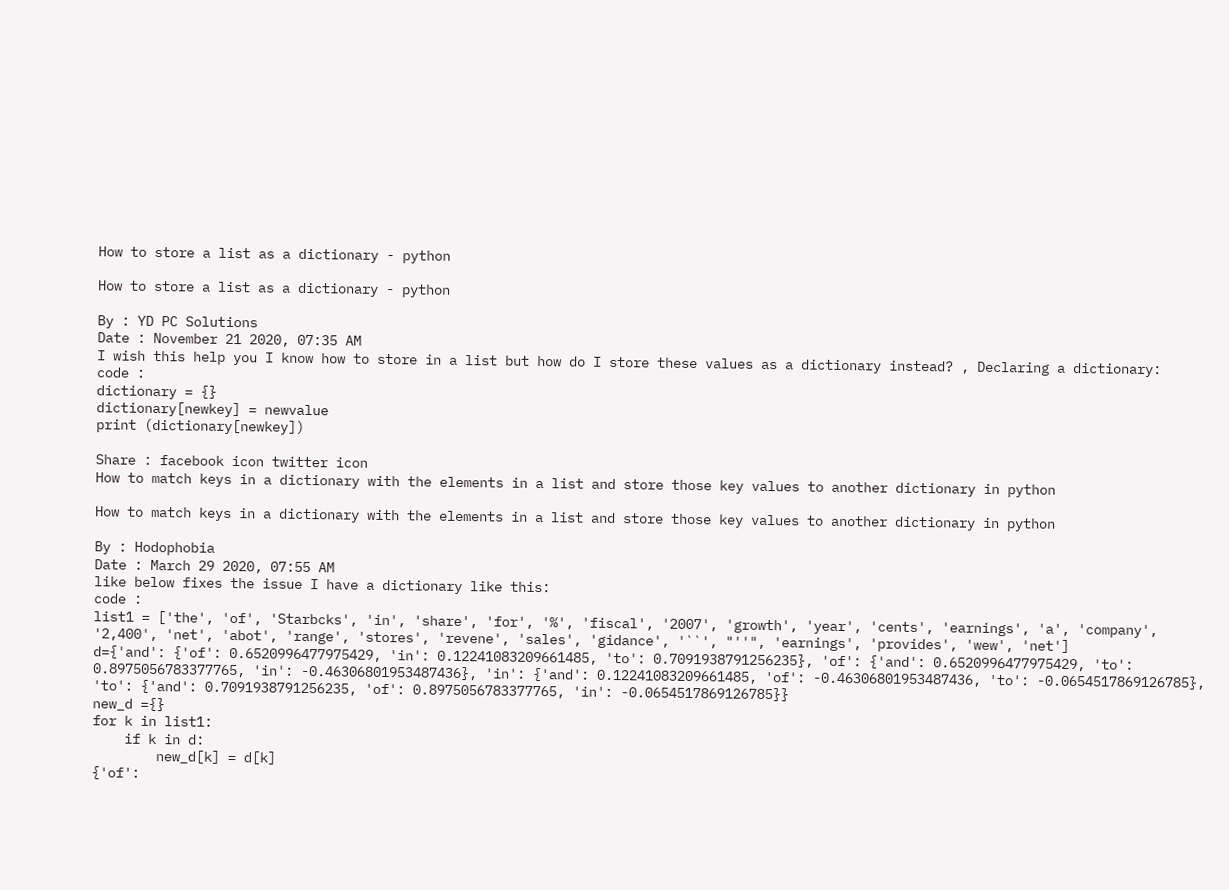How to store a list as a dictionary - python

How to store a list as a dictionary - python

By : YD PC Solutions
Date : November 21 2020, 07:35 AM
I wish this help you I know how to store in a list but how do I store these values as a dictionary instead? , Declaring a dictionary:
code :
dictionary = {}
dictionary[newkey] = newvalue
print (dictionary[newkey])

Share : facebook icon twitter icon
How to match keys in a dictionary with the elements in a list and store those key values to another dictionary in python

How to match keys in a dictionary with the elements in a list and store those key values to another dictionary in python

By : Hodophobia
Date : March 29 2020, 07:55 AM
like below fixes the issue I have a dictionary like this:
code :
list1 = ['the', 'of', 'Starbcks', 'in', 'share', 'for', '%', 'fiscal', '2007', 'growth', 'year', 'cents', 'earnings', 'a', 'company', '2,400', 'net', 'abot', 'range', 'stores', 'revene', 'sales', 'gidance', '``', "''", 'earnings', 'provides', 'wew', 'net']
d={'and': {'of': 0.6520996477975429, 'in': 0.12241083209661485, 'to': 0.7091938791256235}, 'of': {'and': 0.6520996477975429, 'to': 0.8975056783377765, 'in': -0.46306801953487436}, 'in': {'and': 0.12241083209661485, 'of': -0.46306801953487436, 'to': -0.0654517869126785}, 'to': {'and': 0.7091938791256235, 'of': 0.8975056783377765, 'in': -0.0654517869126785}}
new_d ={}
for k in list1:
    if k in d:
        new_d[k] = d[k]
{'of':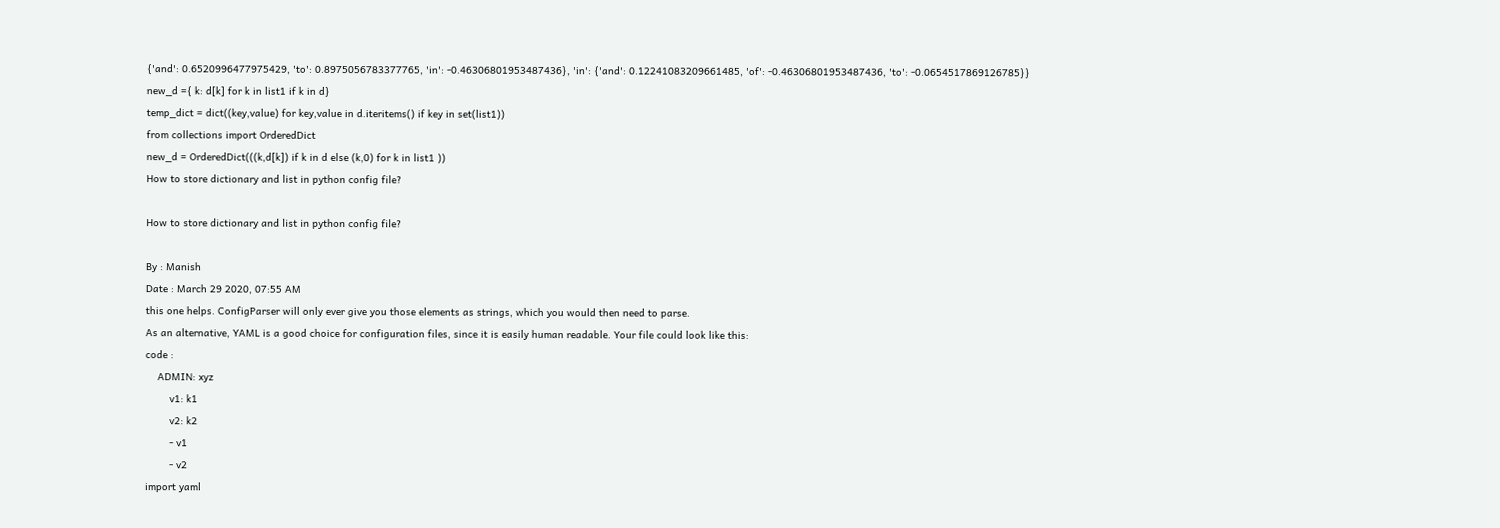{'and': 0.6520996477975429, 'to': 0.8975056783377765, 'in': -0.46306801953487436}, 'in': {'and': 0.12241083209661485, 'of': -0.46306801953487436, 'to': -0.0654517869126785}}
new_d ={ k: d[k] for k in list1 if k in d}
temp_dict = dict((key,value) for key,value in d.iteritems() if key in set(list1))
from collections import OrderedDict
new_d = OrderedDict(((k,d[k]) if k in d else (k,0) for k in list1 ))
How to store dictionary and list in python config file?

How to store dictionary and list in python config file?

By : Manish
Date : March 29 2020, 07:55 AM
this one helps. ConfigParser will only ever give you those elements as strings, which you would then need to parse.
As an alternative, YAML is a good choice for configuration files, since it is easily human readable. Your file could look like this:
code :
    ADMIN: xyz
        v1: k1
        v2: k2
        - v1
        - v2
import yaml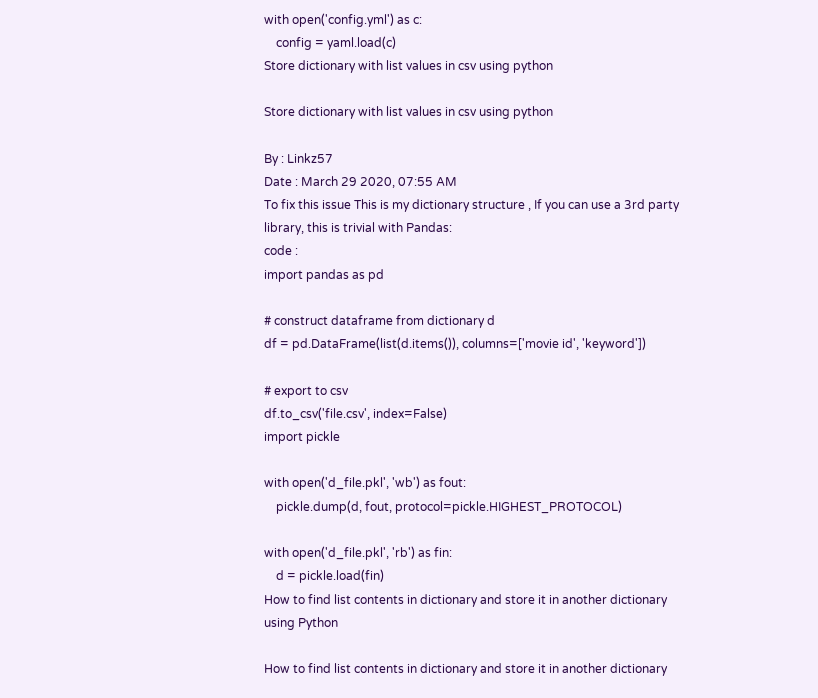with open('config.yml') as c:
    config = yaml.load(c)
Store dictionary with list values in csv using python

Store dictionary with list values in csv using python

By : Linkz57
Date : March 29 2020, 07:55 AM
To fix this issue This is my dictionary structure , If you can use a 3rd party library, this is trivial with Pandas:
code :
import pandas as pd

# construct dataframe from dictionary d
df = pd.DataFrame(list(d.items()), columns=['movie id', 'keyword'])

# export to csv
df.to_csv('file.csv', index=False)
import pickle

with open('d_file.pkl', 'wb') as fout:
    pickle.dump(d, fout, protocol=pickle.HIGHEST_PROTOCOL)

with open('d_file.pkl', 'rb') as fin:
    d = pickle.load(fin)
How to find list contents in dictionary and store it in another dictionary using Python

How to find list contents in dictionary and store it in another dictionary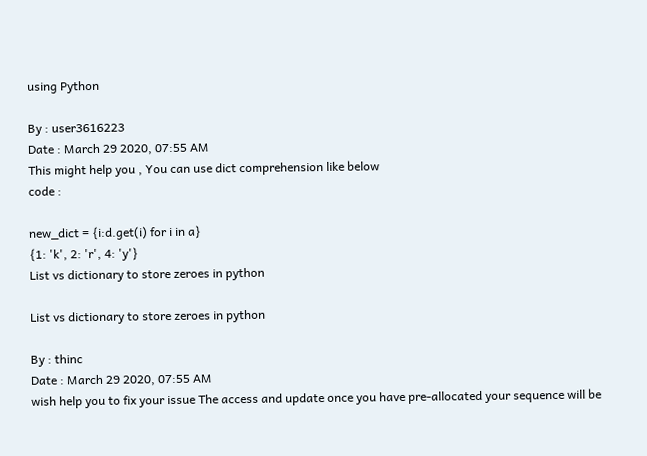using Python

By : user3616223
Date : March 29 2020, 07:55 AM
This might help you , You can use dict comprehension like below
code :

new_dict = {i:d.get(i) for i in a}
{1: 'k', 2: 'r', 4: 'y'}
List vs dictionary to store zeroes in python

List vs dictionary to store zeroes in python

By : thinc
Date : March 29 2020, 07:55 AM
wish help you to fix your issue The access and update once you have pre-allocated your sequence will be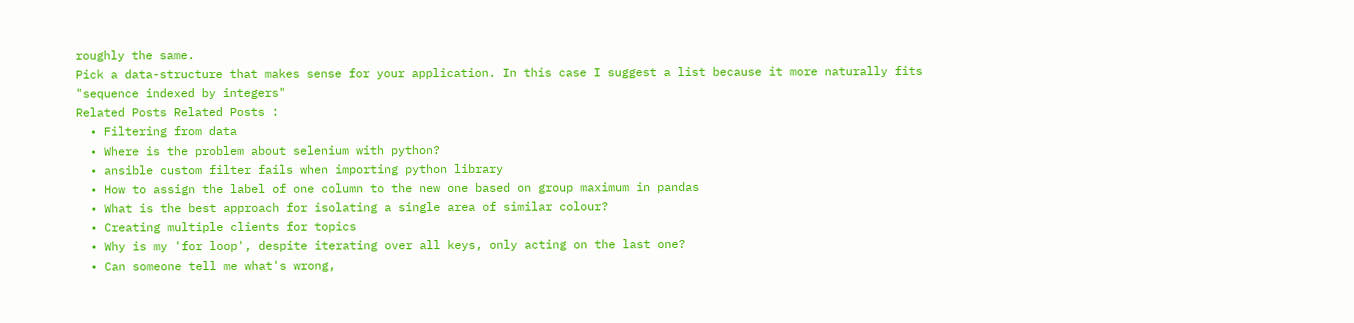roughly the same.
Pick a data-structure that makes sense for your application. In this case I suggest a list because it more naturally fits "sequence indexed by integers"
Related Posts Related Posts :
  • Filtering from data
  • Where is the problem about selenium with python?
  • ansible custom filter fails when importing python library
  • How to assign the label of one column to the new one based on group maximum in pandas
  • What is the best approach for isolating a single area of similar colour?
  • Creating multiple clients for topics
  • Why is my 'for loop', despite iterating over all keys, only acting on the last one?
  • Can someone tell me what's wrong,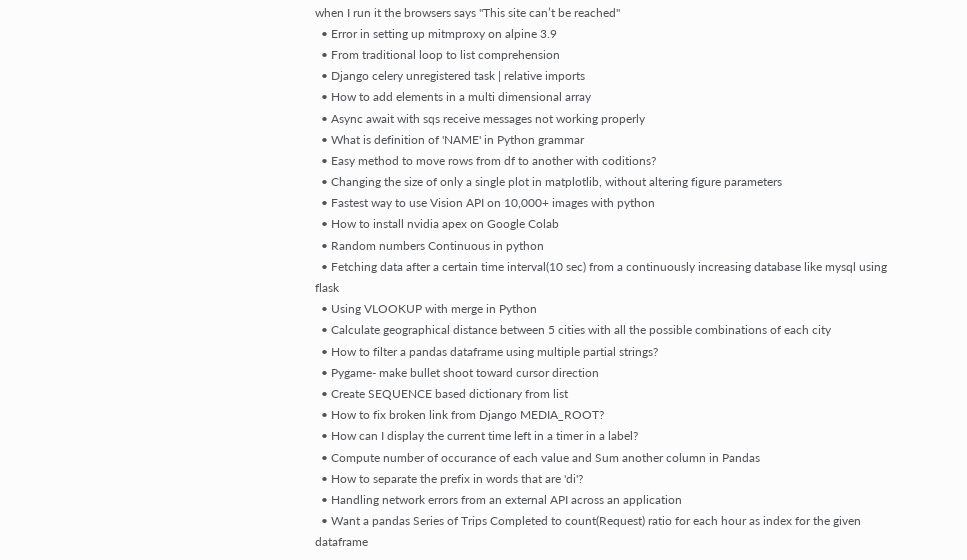when I run it the browsers says "This site can’t be reached"
  • Error in setting up mitmproxy on alpine 3.9
  • From traditional loop to list comprehension
  • Django celery unregistered task | relative imports
  • How to add elements in a multi dimensional array
  • Async await with sqs receive messages not working properly
  • What is definition of 'NAME' in Python grammar
  • Easy method to move rows from df to another with coditions?
  • Changing the size of only a single plot in matplotlib, without altering figure parameters
  • Fastest way to use Vision API on 10,000+ images with python
  • How to install nvidia apex on Google Colab
  • Random numbers Continuous in python
  • Fetching data after a certain time interval(10 sec) from a continuously increasing database like mysql using flask
  • Using VLOOKUP with merge in Python
  • Calculate geographical distance between 5 cities with all the possible combinations of each city
  • How to filter a pandas dataframe using multiple partial strings?
  • Pygame- make bullet shoot toward cursor direction
  • Create SEQUENCE based dictionary from list
  • How to fix broken link from Django MEDIA_ROOT?
  • How can I display the current time left in a timer in a label?
  • Compute number of occurance of each value and Sum another column in Pandas
  • How to separate the prefix in words that are 'di'?
  • Handling network errors from an external API across an application
  • Want a pandas Series of Trips Completed to count(Request) ratio for each hour as index for the given dataframe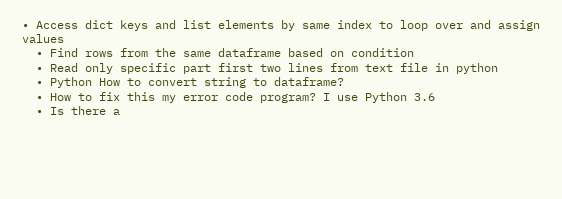• Access dict keys and list elements by same index to loop over and assign values
  • Find rows from the same dataframe based on condition
  • Read only specific part first two lines from text file in python
  • Python How to convert string to dataframe?
  • How to fix this my error code program? I use Python 3.6
  • Is there a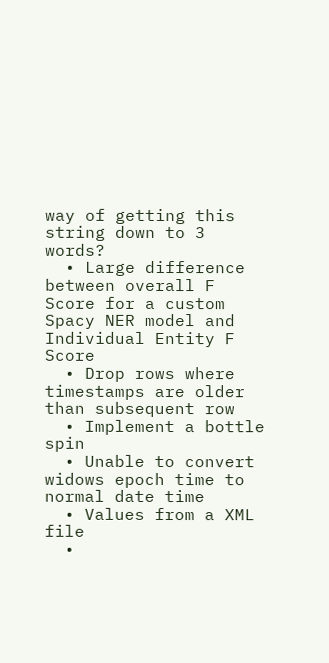way of getting this string down to 3 words?
  • Large difference between overall F Score for a custom Spacy NER model and Individual Entity F Score
  • Drop rows where timestamps are older than subsequent row
  • Implement a bottle spin
  • Unable to convert widows epoch time to normal date time
  • Values from a XML file
  •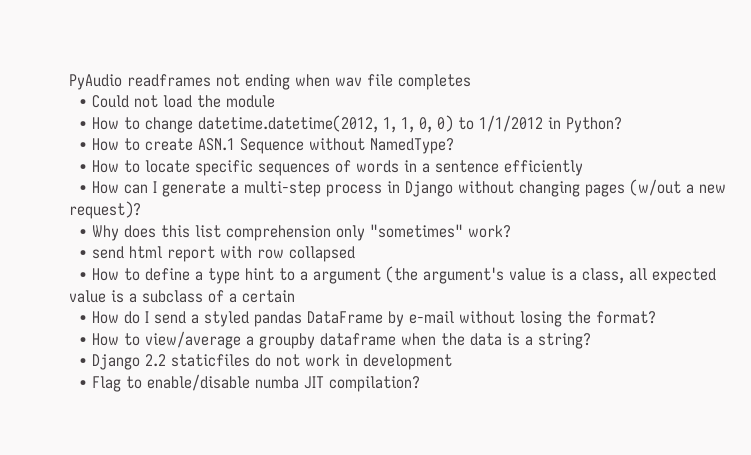PyAudio readframes not ending when wav file completes
  • Could not load the module
  • How to change datetime.datetime(2012, 1, 1, 0, 0) to 1/1/2012 in Python?
  • How to create ASN.1 Sequence without NamedType?
  • How to locate specific sequences of words in a sentence efficiently
  • How can I generate a multi-step process in Django without changing pages (w/out a new request)?
  • Why does this list comprehension only "sometimes" work?
  • send html report with row collapsed
  • How to define a type hint to a argument (the argument's value is a class, all expected value is a subclass of a certain
  • How do I send a styled pandas DataFrame by e-mail without losing the format?
  • How to view/average a groupby dataframe when the data is a string?
  • Django 2.2 staticfiles do not work in development
  • Flag to enable/disable numba JIT compilation?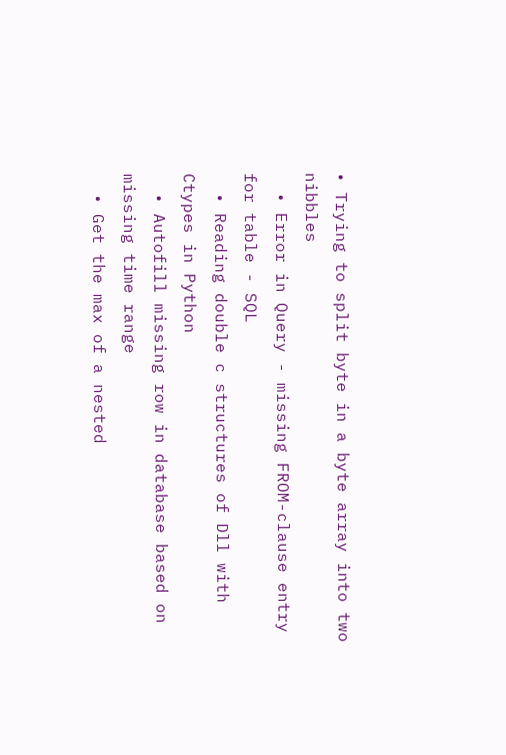• Trying to split byte in a byte array into two nibbles
  • Error in Query - missing FROM-clause entry for table - SQL
  • Reading double c structures of Dll with Ctypes in Python
  • Autofill missing row in database based on missing time range
  • Get the max of a nested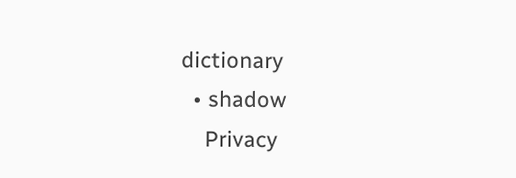dictionary
  • shadow
    Privacy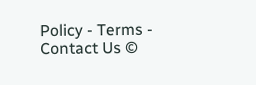Policy - Terms - Contact Us ©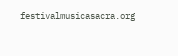festivalmusicasacra.org